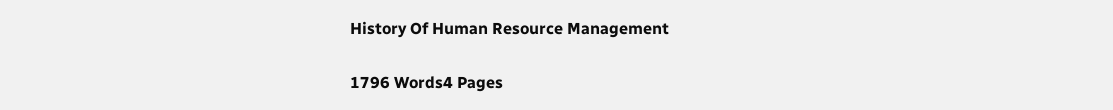History Of Human Resource Management

1796 Words4 Pages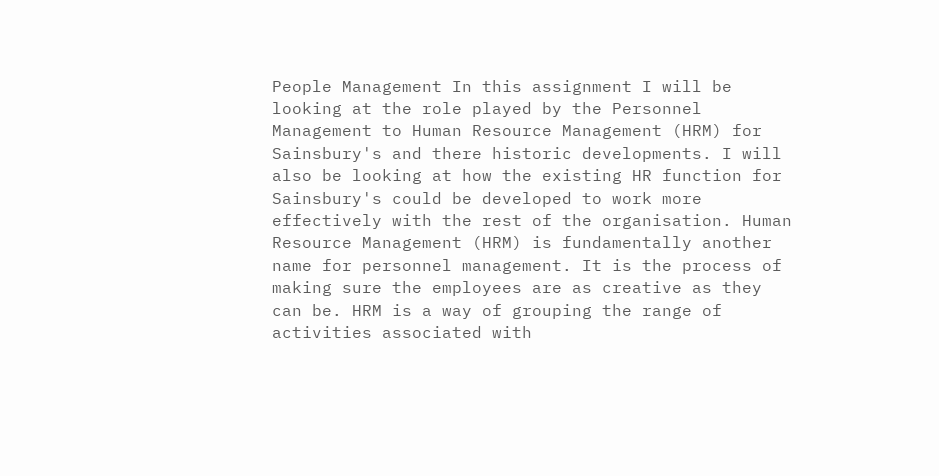People Management In this assignment I will be looking at the role played by the Personnel Management to Human Resource Management (HRM) for Sainsbury's and there historic developments. I will also be looking at how the existing HR function for Sainsbury's could be developed to work more effectively with the rest of the organisation. Human Resource Management (HRM) is fundamentally another name for personnel management. It is the process of making sure the employees are as creative as they can be. HRM is a way of grouping the range of activities associated with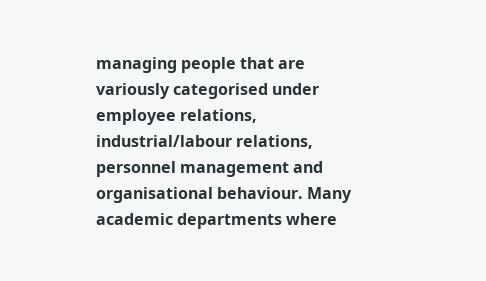managing people that are variously categorised under employee relations, industrial/labour relations, personnel management and organisational behaviour. Many academic departments where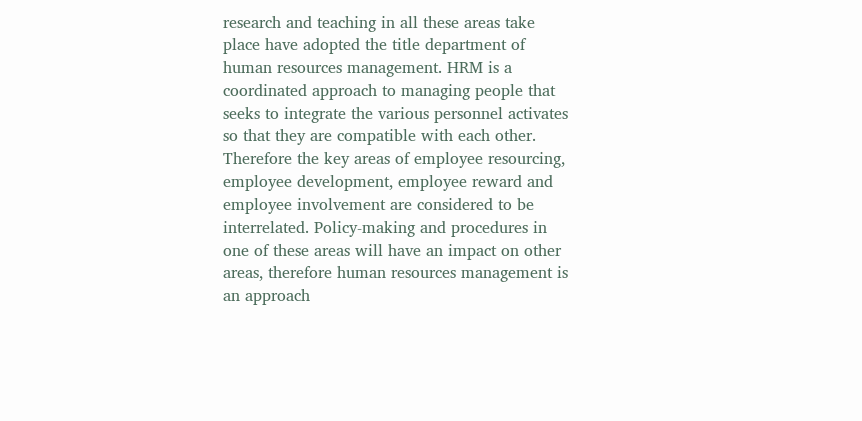research and teaching in all these areas take place have adopted the title department of human resources management. HRM is a coordinated approach to managing people that seeks to integrate the various personnel activates so that they are compatible with each other. Therefore the key areas of employee resourcing, employee development, employee reward and employee involvement are considered to be interrelated. Policy-making and procedures in one of these areas will have an impact on other areas, therefore human resources management is an approach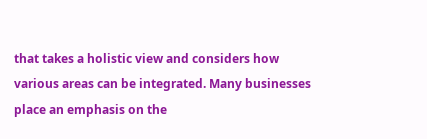that takes a holistic view and considers how various areas can be integrated. Many businesses place an emphasis on the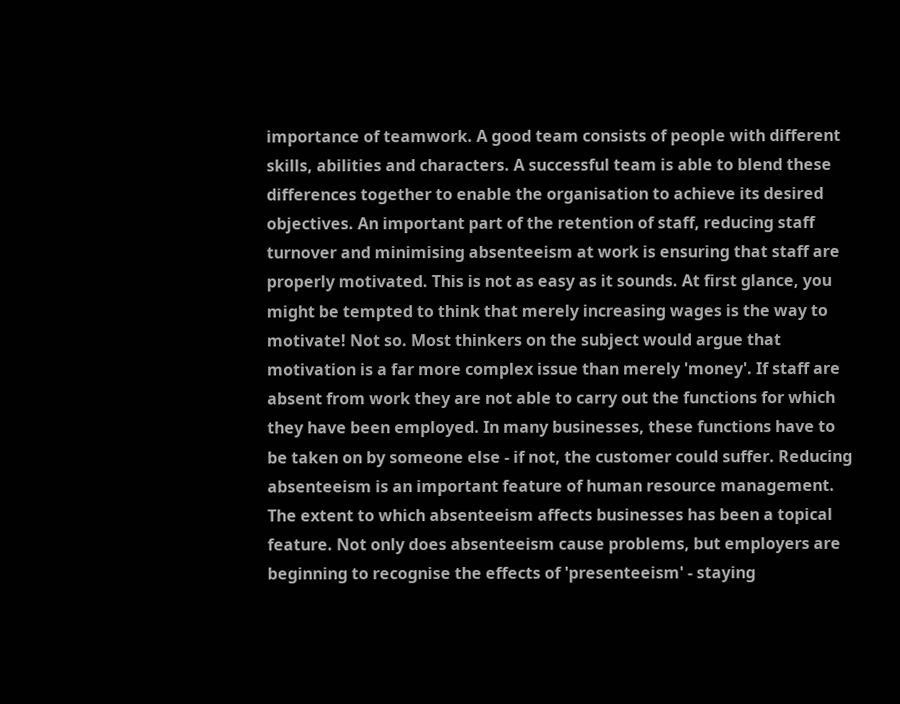importance of teamwork. A good team consists of people with different skills, abilities and characters. A successful team is able to blend these differences together to enable the organisation to achieve its desired objectives. An important part of the retention of staff, reducing staff turnover and minimising absenteeism at work is ensuring that staff are properly motivated. This is not as easy as it sounds. At first glance, you might be tempted to think that merely increasing wages is the way to motivate! Not so. Most thinkers on the subject would argue that motivation is a far more complex issue than merely 'money'. If staff are absent from work they are not able to carry out the functions for which they have been employed. In many businesses, these functions have to be taken on by someone else - if not, the customer could suffer. Reducing absenteeism is an important feature of human resource management. The extent to which absenteeism affects businesses has been a topical feature. Not only does absenteeism cause problems, but employers are beginning to recognise the effects of 'presenteeism' - staying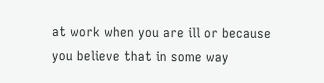at work when you are ill or because you believe that in some way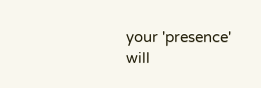your 'presence' will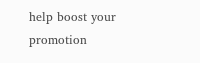help boost your promotion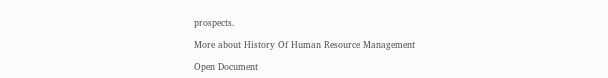prospects.

More about History Of Human Resource Management

Open Document